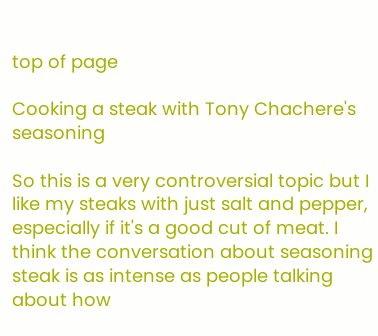top of page

Cooking a steak with Tony Chachere's seasoning

So this is a very controversial topic but I like my steaks with just salt and pepper, especially if it's a good cut of meat. I think the conversation about seasoning steak is as intense as people talking about how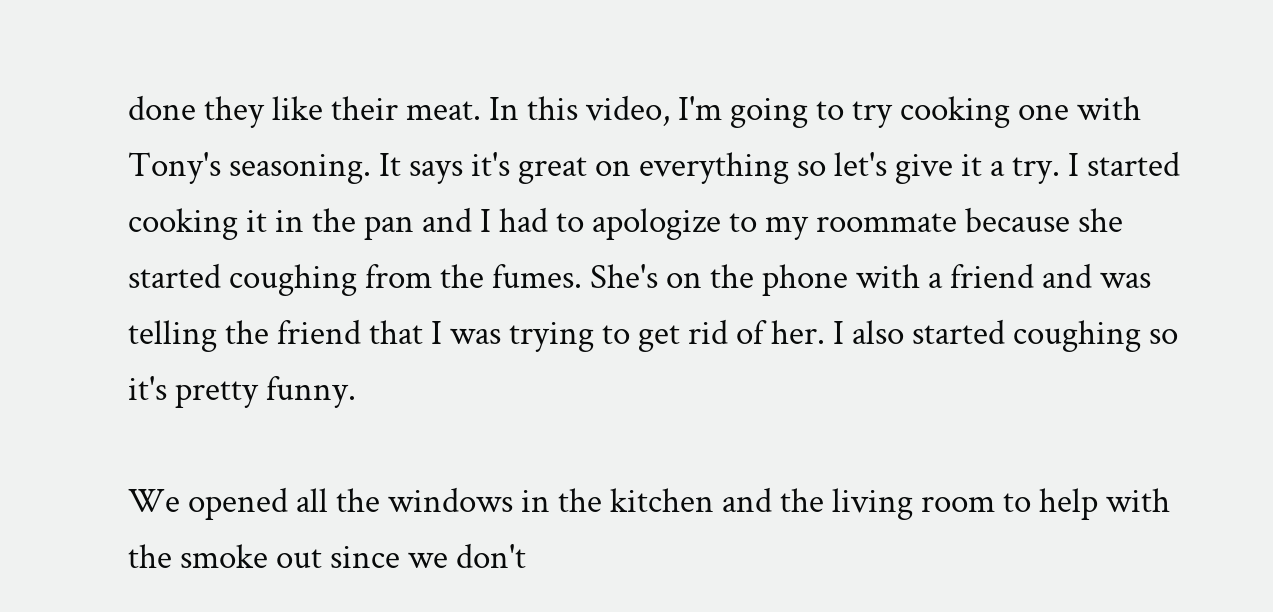done they like their meat. In this video, I'm going to try cooking one with Tony's seasoning. It says it's great on everything so let's give it a try. I started cooking it in the pan and I had to apologize to my roommate because she started coughing from the fumes. She's on the phone with a friend and was telling the friend that I was trying to get rid of her. I also started coughing so it's pretty funny.

We opened all the windows in the kitchen and the living room to help with the smoke out since we don't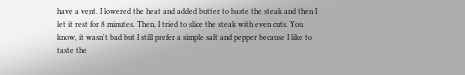have a vent. I lowered the heat and added butter to baste the steak and then I let it rest for 8 minutes. Then, I tried to slice the steak with even cuts. You know, it wasn't bad but I still prefer a simple salt and pepper because I like to taste the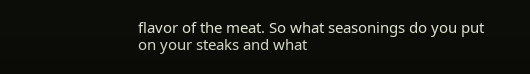flavor of the meat. So what seasonings do you put on your steaks and what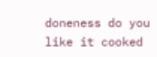doneness do you like it cooked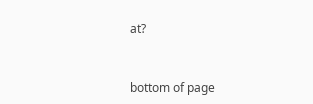at?


bottom of page